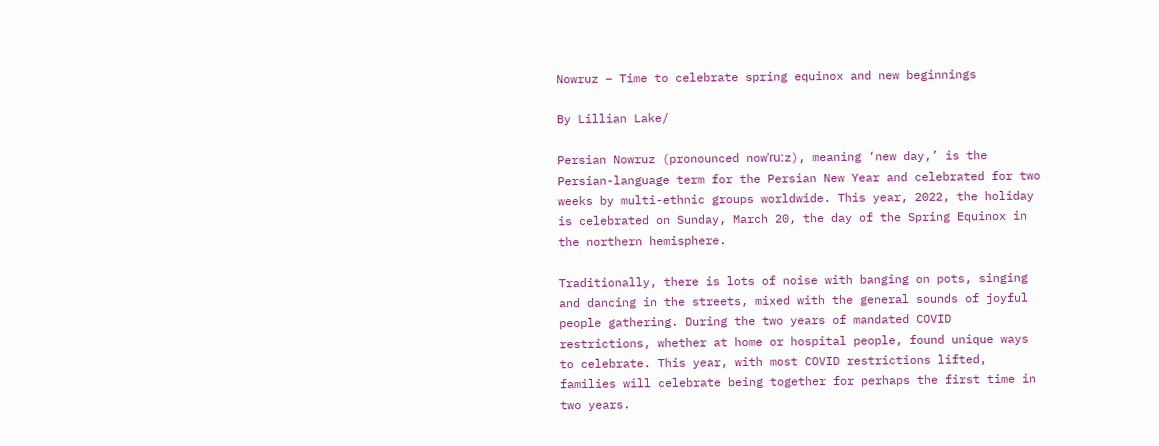Nowruz – Time to celebrate spring equinox and new beginnings

By Lillian Lake/

Persian Nowruz (pronounced nowˈɾuːz), meaning ‘new day,’ is the Persian-language term for the Persian New Year and celebrated for two weeks by multi-ethnic groups worldwide. This year, 2022, the holiday is celebrated on Sunday, March 20, the day of the Spring Equinox in the northern hemisphere.

Traditionally, there is lots of noise with banging on pots, singing and dancing in the streets, mixed with the general sounds of joyful people gathering. During the two years of mandated COVID restrictions, whether at home or hospital people, found unique ways to celebrate. This year, with most COVID restrictions lifted, families will celebrate being together for perhaps the first time in two years.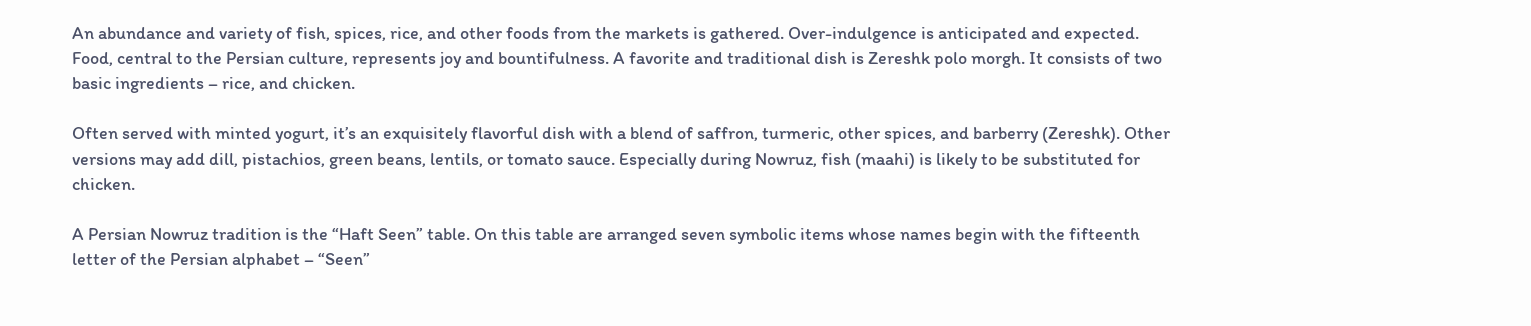An abundance and variety of fish, spices, rice, and other foods from the markets is gathered. Over-indulgence is anticipated and expected. Food, central to the Persian culture, represents joy and bountifulness. A favorite and traditional dish is Zereshk polo morgh. It consists of two basic ingredients – rice, and chicken.

Often served with minted yogurt, it’s an exquisitely flavorful dish with a blend of saffron, turmeric, other spices, and barberry (Zereshk). Other versions may add dill, pistachios, green beans, lentils, or tomato sauce. Especially during Nowruz, fish (maahi) is likely to be substituted for chicken.

A Persian Nowruz tradition is the “Haft Seen” table. On this table are arranged seven symbolic items whose names begin with the fifteenth letter of the Persian alphabet – “Seen”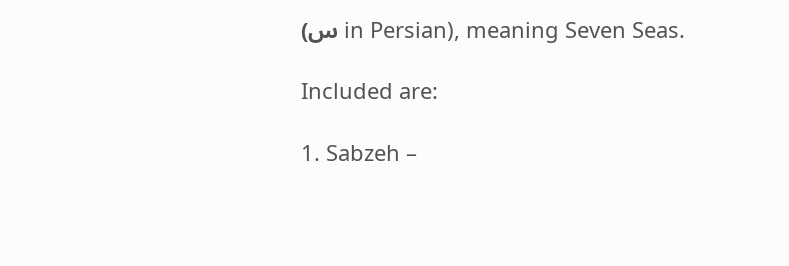(س in Persian), meaning Seven Seas.

Included are:

1. Sabzeh –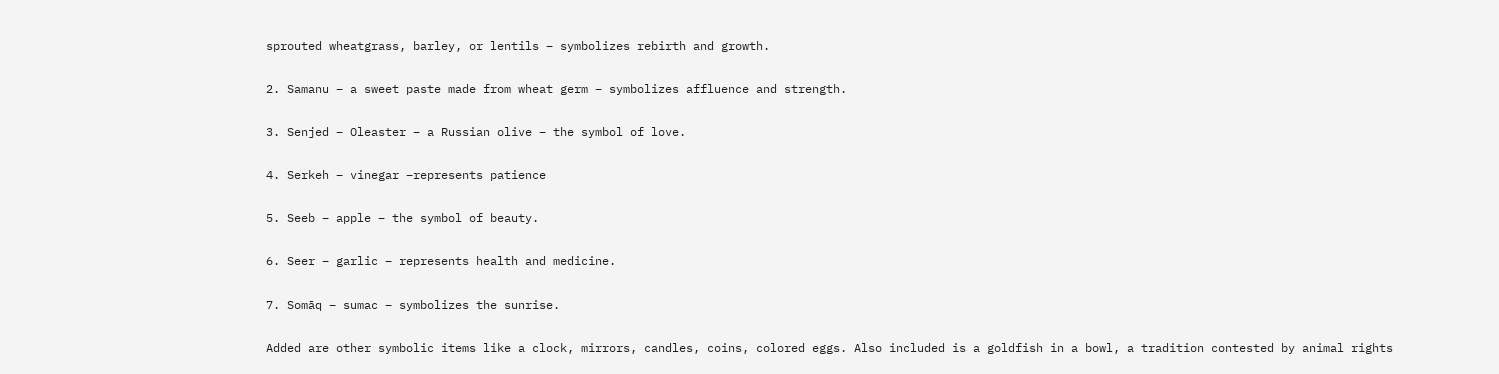sprouted wheatgrass, barley, or lentils – symbolizes rebirth and growth.

2. Samanu – a sweet paste made from wheat germ – symbolizes affluence and strength.

3. Senjed – Oleaster – a Russian olive – the symbol of love.

4. Serkeh – vinegar –represents patience

5. Seeb – apple – the symbol of beauty.

6. Seer – garlic – represents health and medicine.

7. Somāq – sumac – symbolizes the sunrise.

Added are other symbolic items like a clock, mirrors, candles, coins, colored eggs. Also included is a goldfish in a bowl, a tradition contested by animal rights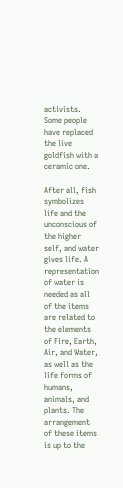activists. Some people have replaced the live goldfish with a ceramic one.

After all, fish symbolizes life and the unconscious of the higher self, and water gives life. A representation of water is needed as all of the items are related to the elements of Fire, Earth, Air, and Water, as well as the life forms of humans, animals, and plants. The arrangement of these items is up to the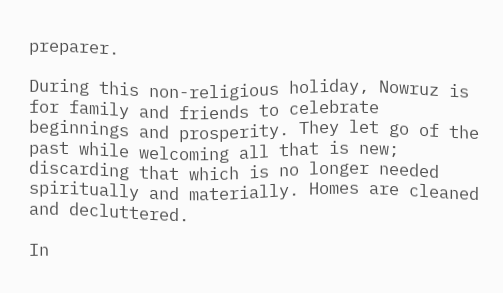preparer.

During this non-religious holiday, Nowruz is for family and friends to celebrate beginnings and prosperity. They let go of the past while welcoming all that is new; discarding that which is no longer needed spiritually and materially. Homes are cleaned and decluttered.

In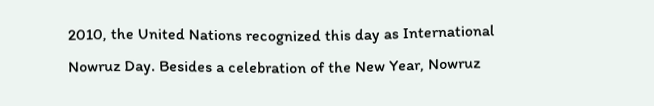2010, the United Nations recognized this day as International Nowruz Day. Besides a celebration of the New Year, Nowruz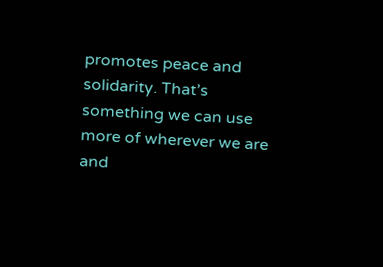promotes peace and solidarity. That’s something we can use more of wherever we are and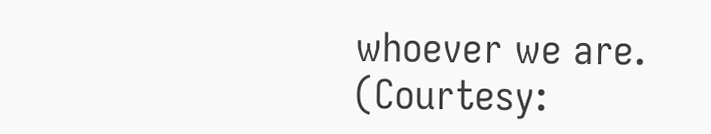whoever we are. (Courtesy: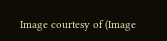Image courtesy of (Image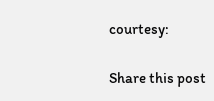courtesy:

Share this post